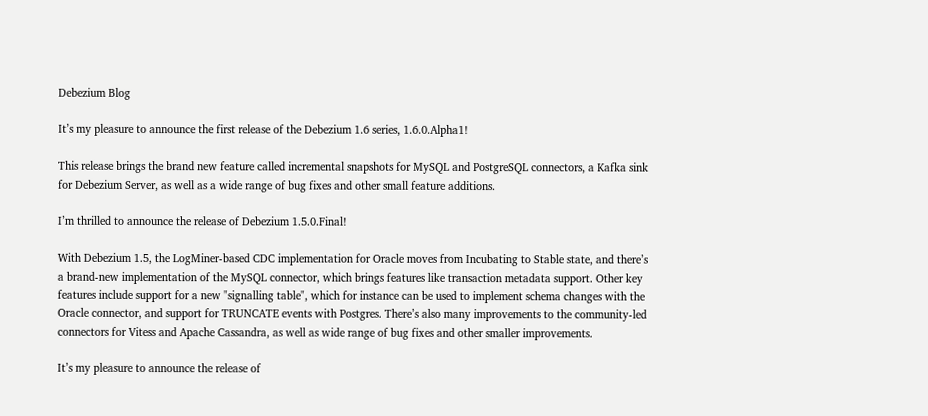Debezium Blog

It’s my pleasure to announce the first release of the Debezium 1.6 series, 1.6.0.Alpha1!

This release brings the brand new feature called incremental snapshots for MySQL and PostgreSQL connectors, a Kafka sink for Debezium Server, as well as a wide range of bug fixes and other small feature additions.

I’m thrilled to announce the release of Debezium 1.5.0.Final!

With Debezium 1.5, the LogMiner-based CDC implementation for Oracle moves from Incubating to Stable state, and there’s a brand-new implementation of the MySQL connector, which brings features like transaction metadata support. Other key features include support for a new "signalling table", which for instance can be used to implement schema changes with the Oracle connector, and support for TRUNCATE events with Postgres. There’s also many improvements to the community-led connectors for Vitess and Apache Cassandra, as well as wide range of bug fixes and other smaller improvements.

It’s my pleasure to announce the release of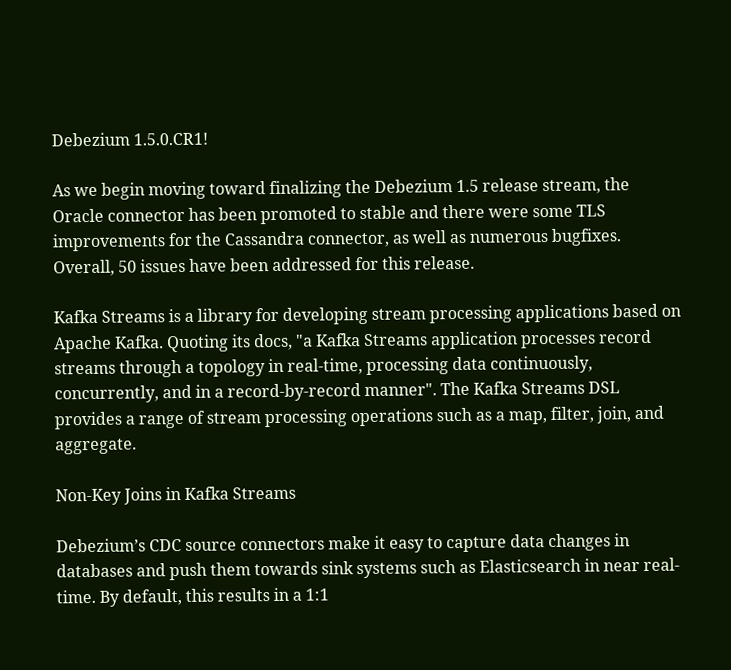Debezium 1.5.0.CR1!

As we begin moving toward finalizing the Debezium 1.5 release stream, the Oracle connector has been promoted to stable and there were some TLS improvements for the Cassandra connector, as well as numerous bugfixes. Overall, 50 issues have been addressed for this release.

Kafka Streams is a library for developing stream processing applications based on Apache Kafka. Quoting its docs, "a Kafka Streams application processes record streams through a topology in real-time, processing data continuously, concurrently, and in a record-by-record manner". The Kafka Streams DSL provides a range of stream processing operations such as a map, filter, join, and aggregate.

Non-Key Joins in Kafka Streams

Debezium’s CDC source connectors make it easy to capture data changes in databases and push them towards sink systems such as Elasticsearch in near real-time. By default, this results in a 1:1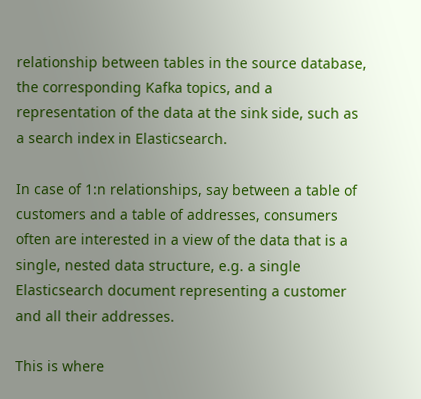relationship between tables in the source database, the corresponding Kafka topics, and a representation of the data at the sink side, such as a search index in Elasticsearch.

In case of 1:n relationships, say between a table of customers and a table of addresses, consumers often are interested in a view of the data that is a single, nested data structure, e.g. a single Elasticsearch document representing a customer and all their addresses.

This is where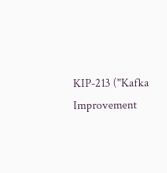KIP-213 ("Kafka Improvement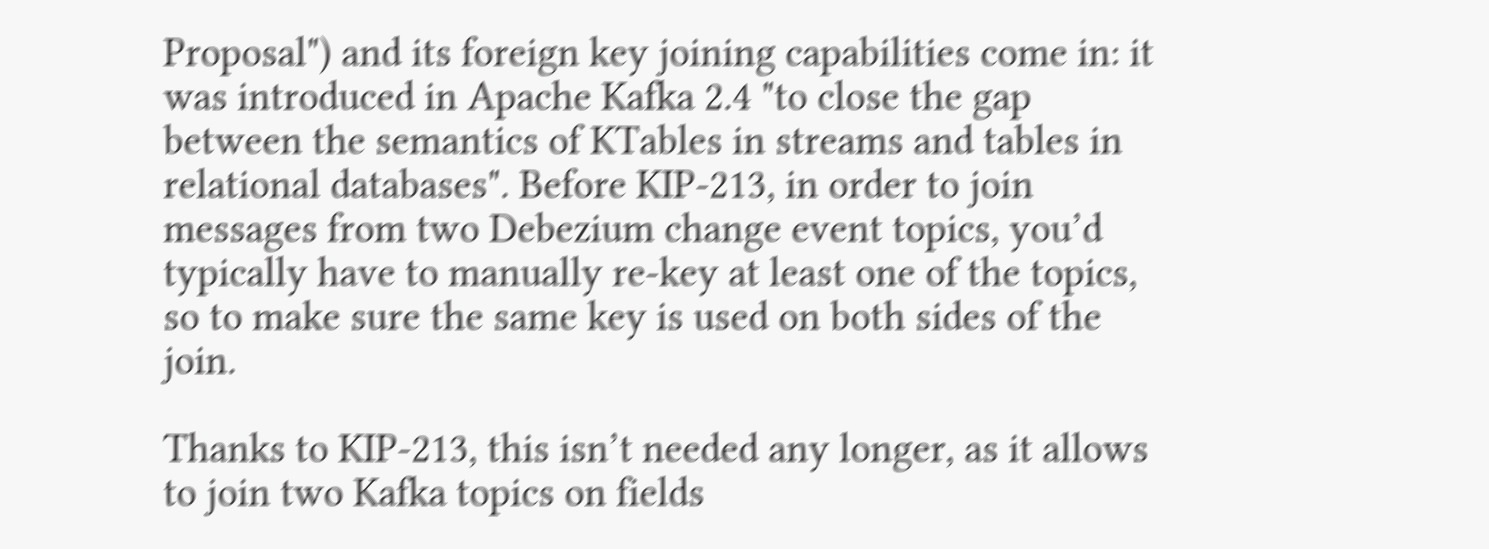Proposal") and its foreign key joining capabilities come in: it was introduced in Apache Kafka 2.4 "to close the gap between the semantics of KTables in streams and tables in relational databases". Before KIP-213, in order to join messages from two Debezium change event topics, you’d typically have to manually re-key at least one of the topics, so to make sure the same key is used on both sides of the join.

Thanks to KIP-213, this isn’t needed any longer, as it allows to join two Kafka topics on fields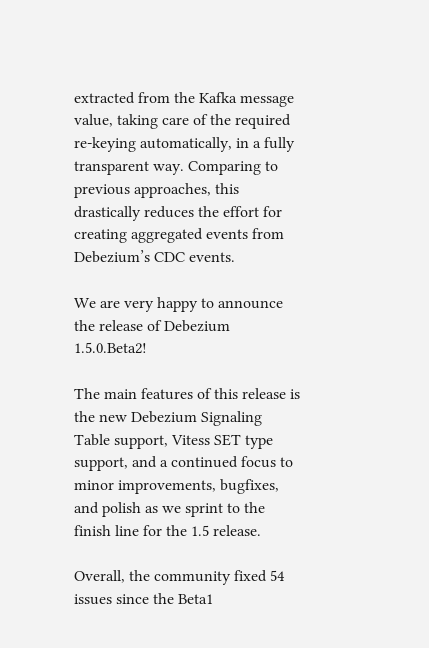extracted from the Kafka message value, taking care of the required re-keying automatically, in a fully transparent way. Comparing to previous approaches, this drastically reduces the effort for creating aggregated events from Debezium’s CDC events.

We are very happy to announce the release of Debezium 1.5.0.Beta2!

The main features of this release is the new Debezium Signaling Table support, Vitess SET type support, and a continued focus to minor improvements, bugfixes, and polish as we sprint to the finish line for the 1.5 release.

Overall, the community fixed 54 issues since the Beta1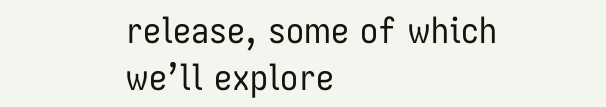release, some of which we’ll explore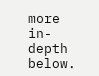more in-depth below.